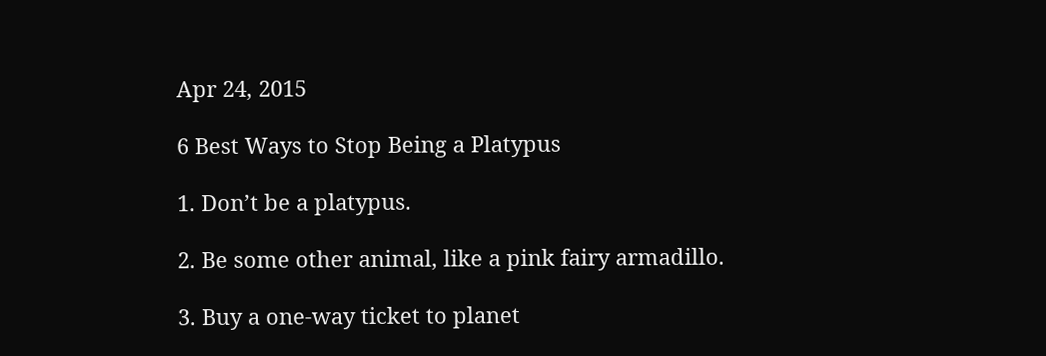Apr 24, 2015

6 Best Ways to Stop Being a Platypus

1. Don’t be a platypus.

2. Be some other animal, like a pink fairy armadillo.

3. Buy a one-way ticket to planet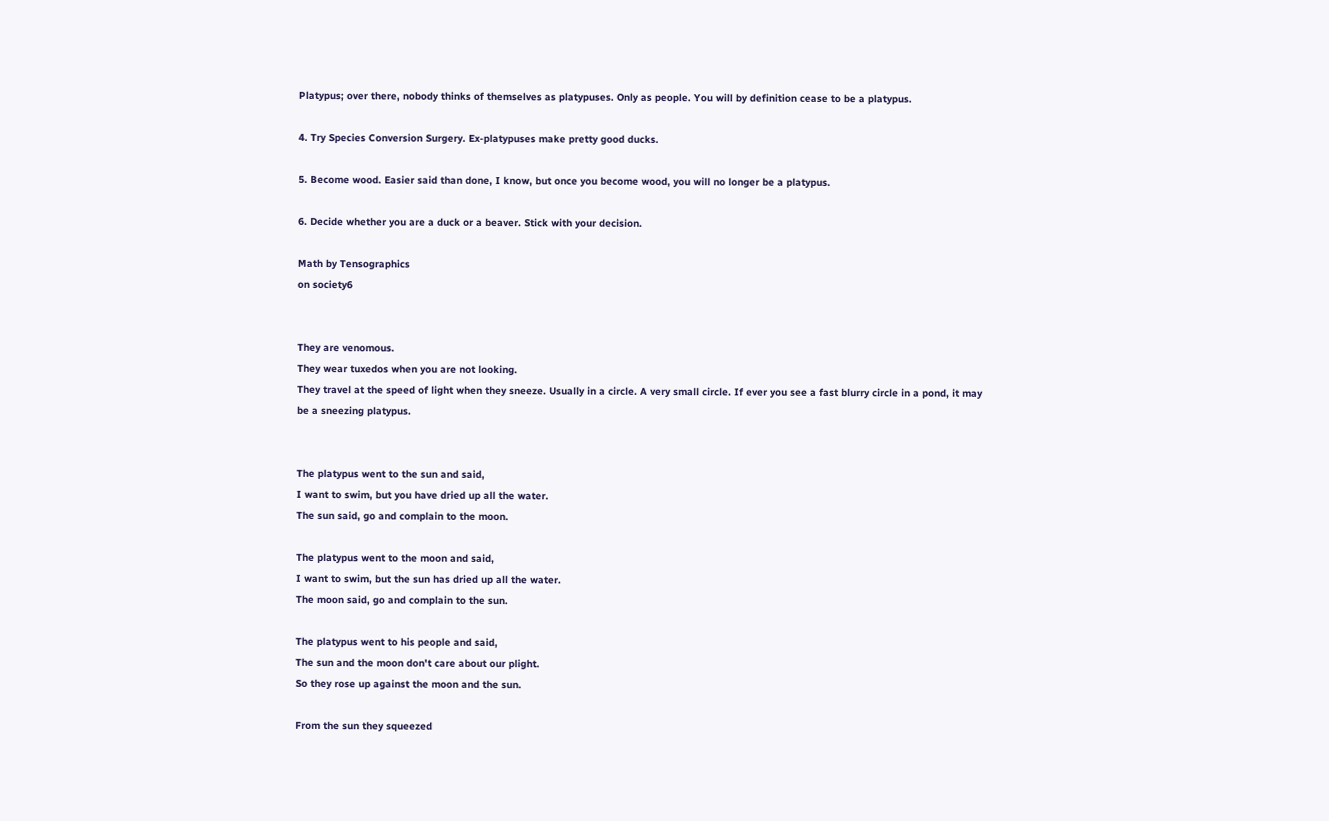Platypus; over there, nobody thinks of themselves as platypuses. Only as people. You will by definition cease to be a platypus.

4. Try Species Conversion Surgery. Ex-platypuses make pretty good ducks.

5. Become wood. Easier said than done, I know, but once you become wood, you will no longer be a platypus.

6. Decide whether you are a duck or a beaver. Stick with your decision.

Math by Tensographics
on society6


They are venomous.
They wear tuxedos when you are not looking.
They travel at the speed of light when they sneeze. Usually in a circle. A very small circle. If ever you see a fast blurry circle in a pond, it may be a sneezing platypus.


The platypus went to the sun and said,
I want to swim, but you have dried up all the water.
The sun said, go and complain to the moon.

The platypus went to the moon and said,
I want to swim, but the sun has dried up all the water.
The moon said, go and complain to the sun.

The platypus went to his people and said,
The sun and the moon don't care about our plight.
So they rose up against the moon and the sun.

From the sun they squeezed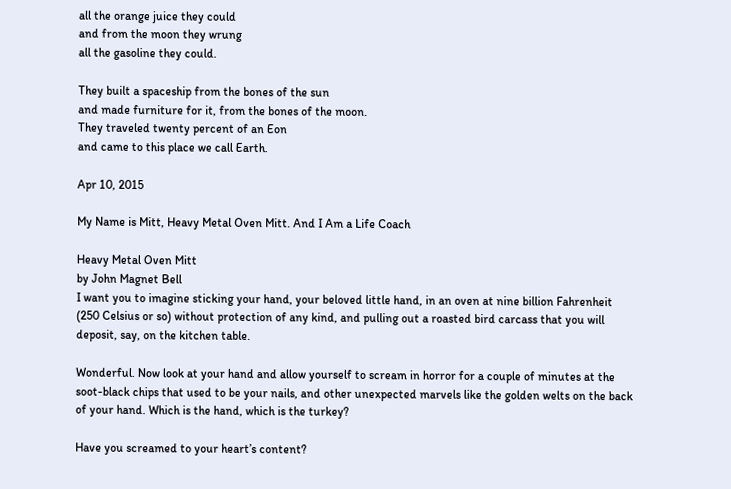all the orange juice they could
and from the moon they wrung
all the gasoline they could.

They built a spaceship from the bones of the sun
and made furniture for it, from the bones of the moon.
They traveled twenty percent of an Eon
and came to this place we call Earth.

Apr 10, 2015

My Name is Mitt, Heavy Metal Oven Mitt. And I Am a Life Coach

Heavy Metal Oven Mitt
by John Magnet Bell
I want you to imagine sticking your hand, your beloved little hand, in an oven at nine billion Fahrenheit (250 Celsius or so) without protection of any kind, and pulling out a roasted bird carcass that you will deposit, say, on the kitchen table.

Wonderful. Now look at your hand and allow yourself to scream in horror for a couple of minutes at the soot-black chips that used to be your nails, and other unexpected marvels like the golden welts on the back of your hand. Which is the hand, which is the turkey?

Have you screamed to your heart’s content?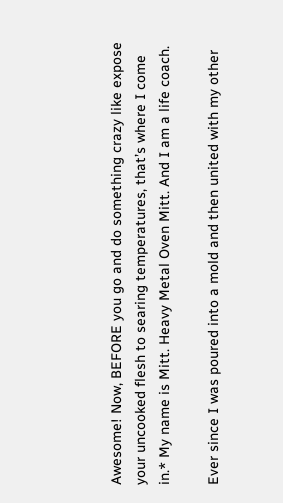Awesome! Now, BEFORE you go and do something crazy like expose your uncooked flesh to searing temperatures, that’s where I come in.* My name is Mitt. Heavy Metal Oven Mitt. And I am a life coach.

Ever since I was poured into a mold and then united with my other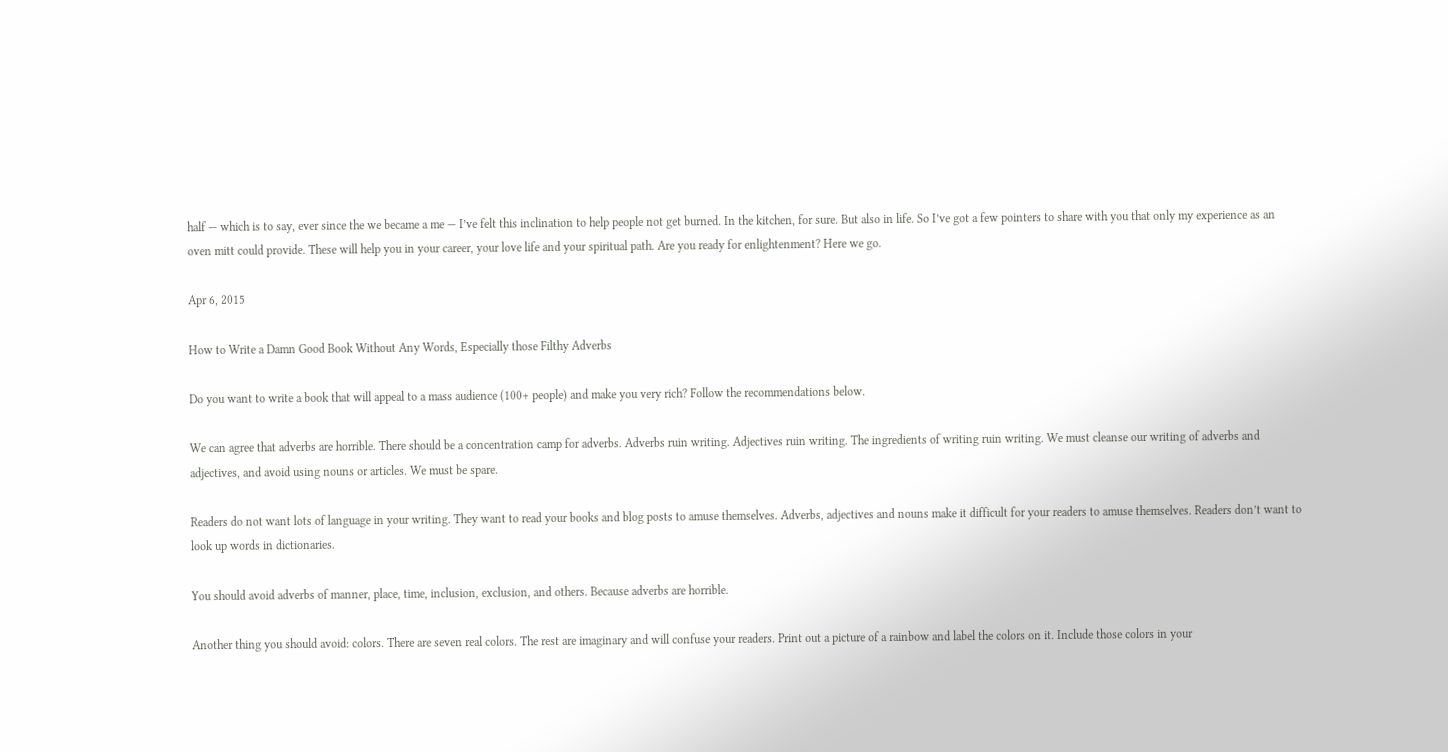half — which is to say, ever since the we became a me — I’ve felt this inclination to help people not get burned. In the kitchen, for sure. But also in life. So I’ve got a few pointers to share with you that only my experience as an oven mitt could provide. These will help you in your career, your love life and your spiritual path. Are you ready for enlightenment? Here we go.

Apr 6, 2015

How to Write a Damn Good Book Without Any Words, Especially those Filthy Adverbs

Do you want to write a book that will appeal to a mass audience (100+ people) and make you very rich? Follow the recommendations below.

We can agree that adverbs are horrible. There should be a concentration camp for adverbs. Adverbs ruin writing. Adjectives ruin writing. The ingredients of writing ruin writing. We must cleanse our writing of adverbs and adjectives, and avoid using nouns or articles. We must be spare.

Readers do not want lots of language in your writing. They want to read your books and blog posts to amuse themselves. Adverbs, adjectives and nouns make it difficult for your readers to amuse themselves. Readers don’t want to look up words in dictionaries.

You should avoid adverbs of manner, place, time, inclusion, exclusion, and others. Because adverbs are horrible.

Another thing you should avoid: colors. There are seven real colors. The rest are imaginary and will confuse your readers. Print out a picture of a rainbow and label the colors on it. Include those colors in your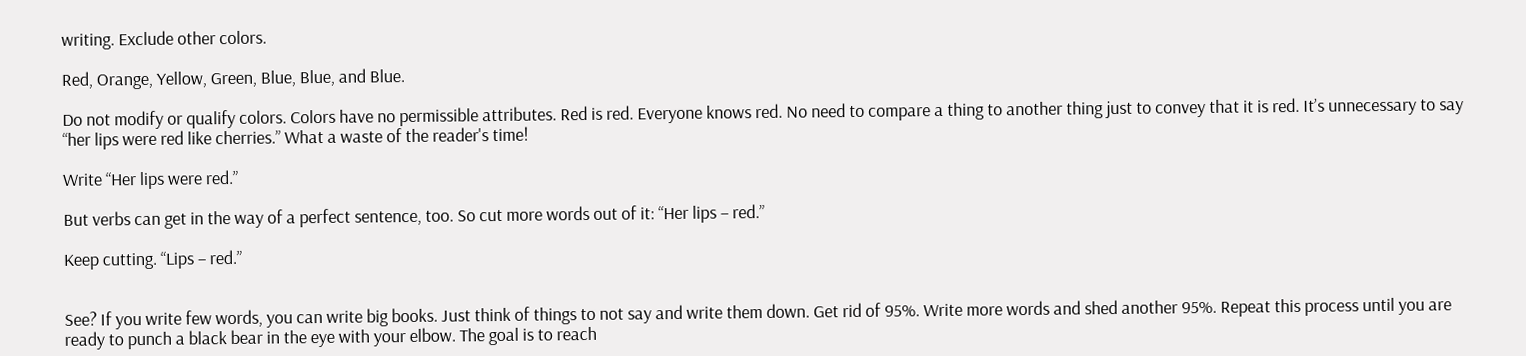writing. Exclude other colors.

Red, Orange, Yellow, Green, Blue, Blue, and Blue.

Do not modify or qualify colors. Colors have no permissible attributes. Red is red. Everyone knows red. No need to compare a thing to another thing just to convey that it is red. It’s unnecessary to say “her lips were red like cherries.” What a waste of the reader's time!

Write “Her lips were red.”

But verbs can get in the way of a perfect sentence, too. So cut more words out of it: “Her lips – red.”

Keep cutting. “Lips – red.”


See? If you write few words, you can write big books. Just think of things to not say and write them down. Get rid of 95%. Write more words and shed another 95%. Repeat this process until you are ready to punch a black bear in the eye with your elbow. The goal is to reach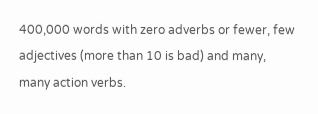400,000 words with zero adverbs or fewer, few adjectives (more than 10 is bad) and many, many action verbs.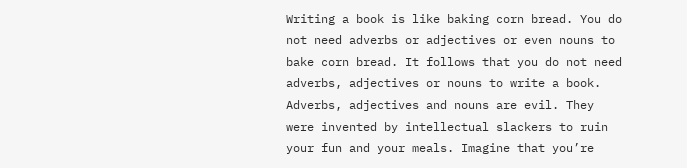Writing a book is like baking corn bread. You do not need adverbs or adjectives or even nouns to bake corn bread. It follows that you do not need adverbs, adjectives or nouns to write a book. Adverbs, adjectives and nouns are evil. They were invented by intellectual slackers to ruin your fun and your meals. Imagine that you’re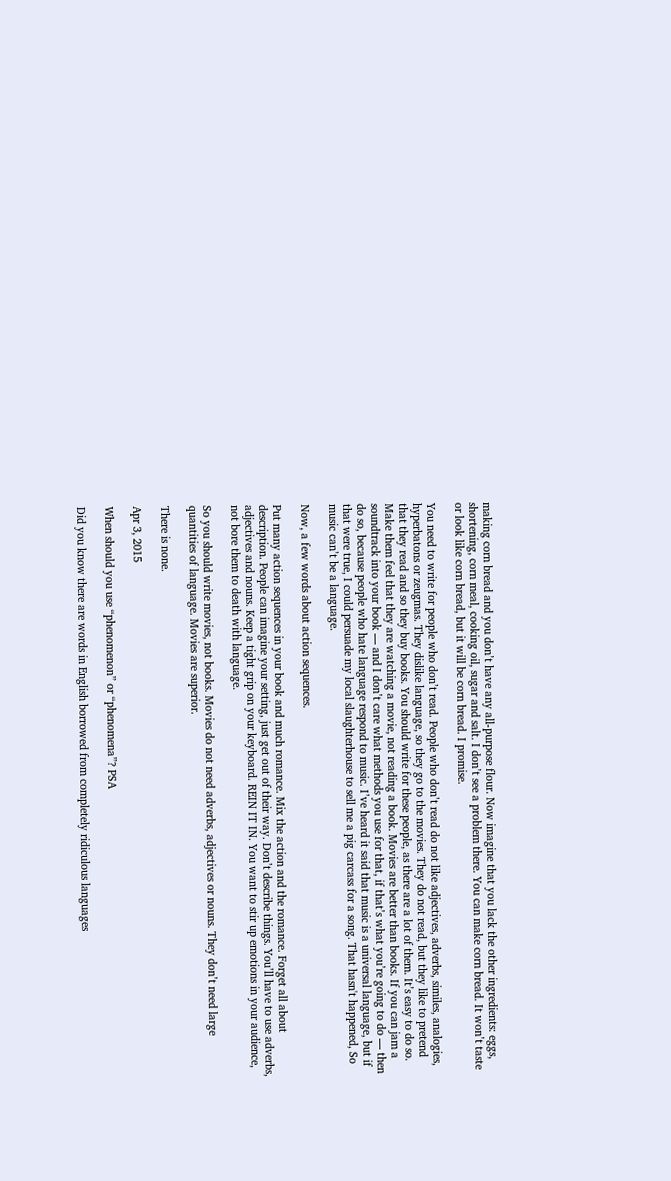making corn bread and you don’t have any all-purpose flour. Now imagine that you lack the other ingredients: eggs, shortening, corn meal, cooking oil, sugar and salt. I don’t see a problem there. You can make corn bread. It won’t taste or look like corn bread, but it will be corn bread. I promise.

You need to write for people who don’t read. People who don’t read do not like adjectives, adverbs, similes, analogies, hyperbatons or zeugmas. They dislike language, so they go to the movies. They do not read, but they like to pretend that they read and so they buy books. You should write for these people, as there are a lot of them. It’s easy to do so. Make them feel that they are watching a movie, not reading a book. Movies are better than books. If you can jam a soundtrack into your book — and I don’t care what methods you use for that, if that’s what you’re going to do — then do so, because people who hate language respond to music. I’ve heard it said that music is a universal language, but if that were true, I could persuade my local slaughterhouse to sell me a pig carcass for a song. That hasn't happened, So music can’t be a language.

Now, a few words about action sequences.

Put many action sequences in your book and much romance. Mix the action and the romance. Forget all about description. People can imagine your setting, just get out of their way. Don’t describe things. You’ll have to use adverbs, adjectives and nouns. Keep a tight grip on your keyboard. REIN IT IN. You want to stir up emotions in your audience, not bore them to death with language.

So you should write movies, not books. Movies do not need adverbs, adjectives or nouns. They don’t need large quantities of language. Movies are superior.

There is none.

Apr 3, 2015

When should you use “phenomenon” or “phenomena”? PSA

Did you know there are words in English borrowed from completely ridiculous languages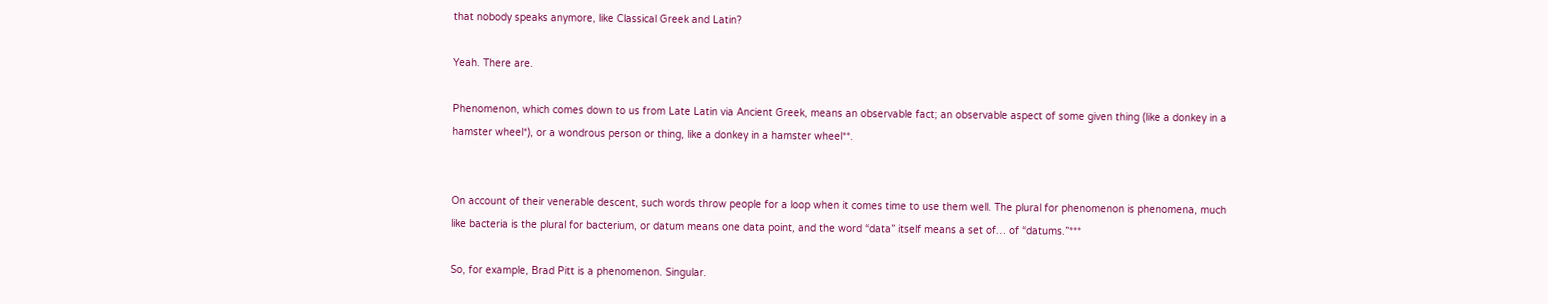that nobody speaks anymore, like Classical Greek and Latin?

Yeah. There are.

Phenomenon, which comes down to us from Late Latin via Ancient Greek, means an observable fact; an observable aspect of some given thing (like a donkey in a hamster wheel*), or a wondrous person or thing, like a donkey in a hamster wheel**.


On account of their venerable descent, such words throw people for a loop when it comes time to use them well. The plural for phenomenon is phenomena, much like bacteria is the plural for bacterium, or datum means one data point, and the word “data” itself means a set of… of “datums.”***

So, for example, Brad Pitt is a phenomenon. Singular.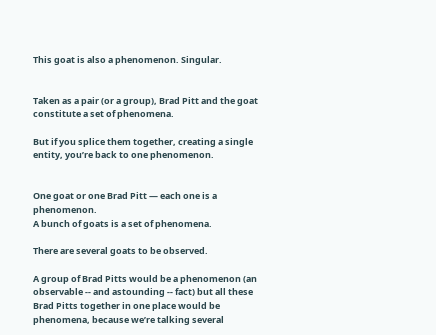This goat is also a phenomenon. Singular.


Taken as a pair (or a group), Brad Pitt and the goat constitute a set of phenomena.

But if you splice them together, creating a single entity, you’re back to one phenomenon.


One goat or one Brad Pitt — each one is a phenomenon.
A bunch of goats is a set of phenomena.

There are several goats to be observed.

A group of Brad Pitts would be a phenomenon (an observable -- and astounding -- fact) but all these Brad Pitts together in one place would be phenomena, because we’re talking several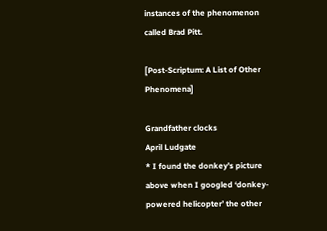instances of the phenomenon called Brad Pitt.

[Post-Scriptum: A List of Other Phenomena]

Grandfather clocks
April Ludgate
* I found the donkey’s picture above when I googled ‘donkey-powered helicopter’ the other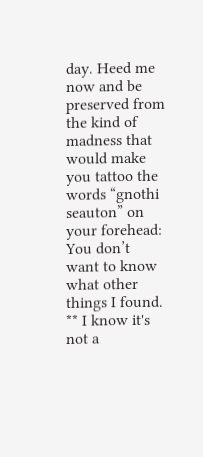day. Heed me now and be preserved from the kind of madness that would make you tattoo the words “gnothi seauton” on your forehead: You don’t want to know what other things I found.
** I know it's not a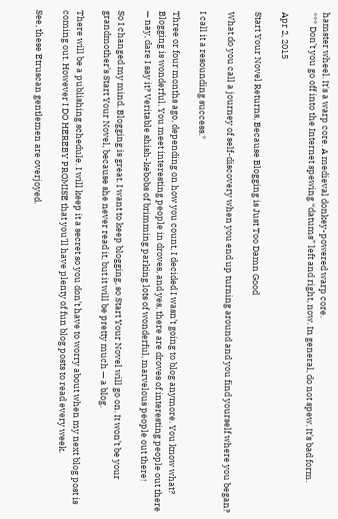hamster wheel. It's a warp core. A medieval donkey-powered warp core.
*** Don’t you go off into the Internet spewing “datums” left and right, now. In general, do not spew. It’s bad form.

Apr 2, 2015

Start Your Novel Returns, Because Blogging is Just Too Damn Good

What do you call a journey of self-discovery when you end up turning around and you find yourself where you began?

I call it a resounding success.*

Three or four months ago, depending on how you count, I decided I wasn’t going to blog anymore. You know what? Blogging is wonderful. You meet interesting people in droves, and yes, there are droves of interesting people out there — nay, dare I say it? Veritable shish-kebobs of brimming parking lots of wonderful, marvelous people out there!

So I changed my mind. Blogging is great. I want to keep blogging, so Start Your Novel will go on. It won’t be your grandmother’s Start Your Novel, because she never read it, but it will be pretty much — a blog.

There will be a publishing schedule. I will keep it a secret so you don’t have to worry about when my next blog post is coming out. However I DO HEREBY PROMISE that you’ll have plenty of fun blog posts to read every week.

See, these Etruscan gentlemen are overjoyed.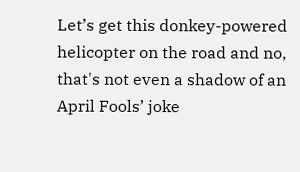Let’s get this donkey-powered helicopter on the road and no, that's not even a shadow of an April Fools’ joke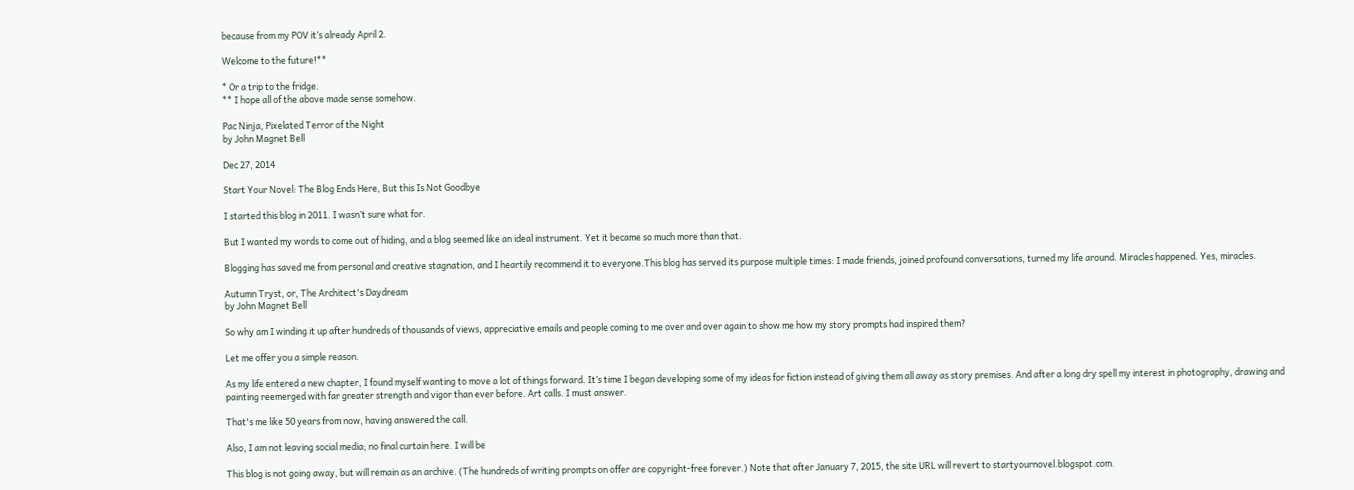because from my POV it’s already April 2.

Welcome to the future!**

* Or a trip to the fridge.
** I hope all of the above made sense somehow.

Pac Ninja, Pixelated Terror of the Night
by John Magnet Bell

Dec 27, 2014

Start Your Novel: The Blog Ends Here, But this Is Not Goodbye

I started this blog in 2011. I wasn’t sure what for.

But I wanted my words to come out of hiding, and a blog seemed like an ideal instrument. Yet it became so much more than that.

Blogging has saved me from personal and creative stagnation, and I heartily recommend it to everyone.This blog has served its purpose multiple times: I made friends, joined profound conversations, turned my life around. Miracles happened. Yes, miracles.

Autumn Tryst, or, The Architect's Daydream
by John Magnet Bell

So why am I winding it up after hundreds of thousands of views, appreciative emails and people coming to me over and over again to show me how my story prompts had inspired them?

Let me offer you a simple reason.

As my life entered a new chapter, I found myself wanting to move a lot of things forward. It’s time I began developing some of my ideas for fiction instead of giving them all away as story premises. And after a long dry spell my interest in photography, drawing and painting reemerged with far greater strength and vigor than ever before. Art calls. I must answer.

That's me like 50 years from now, having answered the call.

Also, I am not leaving social media; no final curtain here. I will be

This blog is not going away, but will remain as an archive. (The hundreds of writing prompts on offer are copyright-free forever.) Note that after January 7, 2015, the site URL will revert to startyournovel.blogspot.com.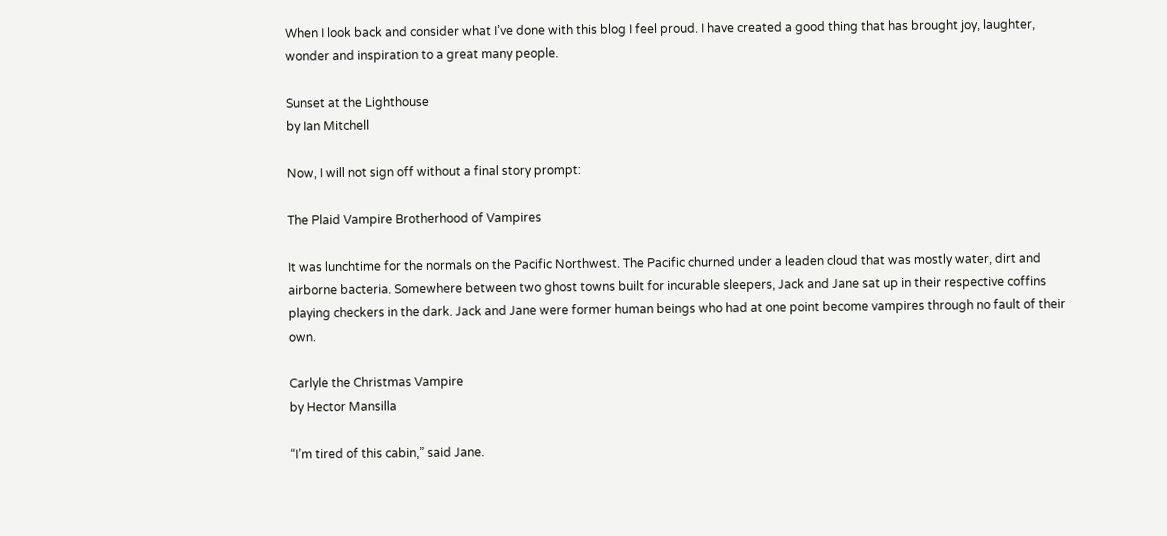When I look back and consider what I’ve done with this blog I feel proud. I have created a good thing that has brought joy, laughter, wonder and inspiration to a great many people.

Sunset at the Lighthouse
by Ian Mitchell

Now, I will not sign off without a final story prompt:

The Plaid Vampire Brotherhood of Vampires

It was lunchtime for the normals on the Pacific Northwest. The Pacific churned under a leaden cloud that was mostly water, dirt and airborne bacteria. Somewhere between two ghost towns built for incurable sleepers, Jack and Jane sat up in their respective coffins playing checkers in the dark. Jack and Jane were former human beings who had at one point become vampires through no fault of their own.

Carlyle the Christmas Vampire
by Hector Mansilla

“I’m tired of this cabin,” said Jane.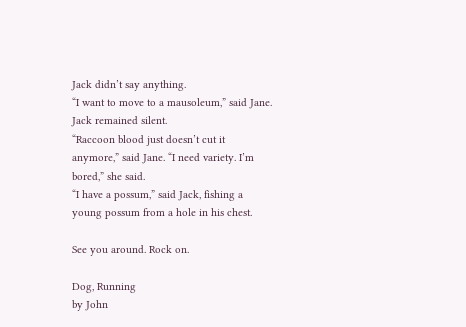Jack didn’t say anything.
“I want to move to a mausoleum,” said Jane.
Jack remained silent.
“Raccoon blood just doesn’t cut it anymore,” said Jane. “I need variety. I’m bored,” she said.
“I have a possum,” said Jack, fishing a young possum from a hole in his chest.

See you around. Rock on.

Dog, Running
by John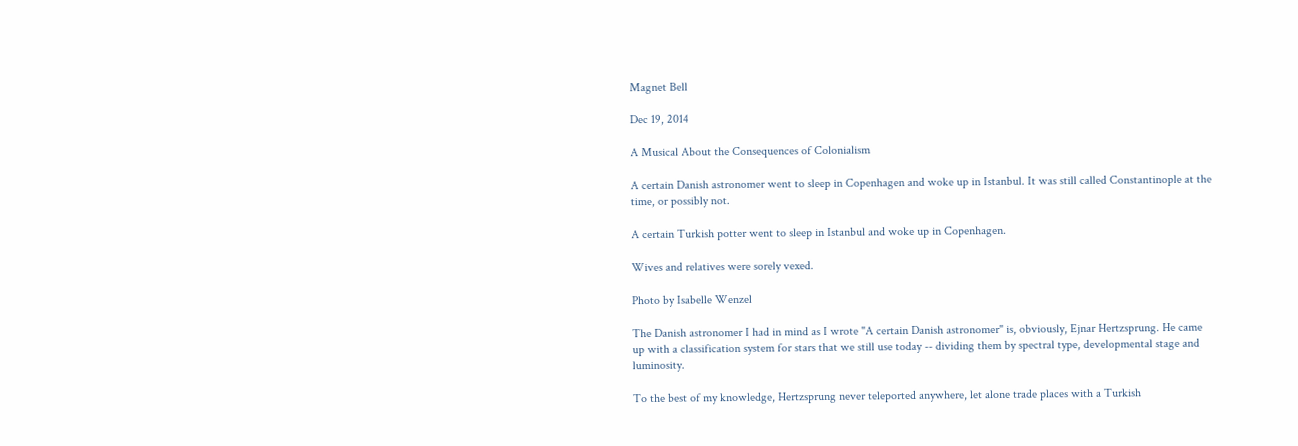Magnet Bell

Dec 19, 2014

A Musical About the Consequences of Colonialism

A certain Danish astronomer went to sleep in Copenhagen and woke up in Istanbul. It was still called Constantinople at the time, or possibly not.

A certain Turkish potter went to sleep in Istanbul and woke up in Copenhagen.

Wives and relatives were sorely vexed.

Photo by Isabelle Wenzel

The Danish astronomer I had in mind as I wrote "A certain Danish astronomer" is, obviously, Ejnar Hertzsprung. He came up with a classification system for stars that we still use today -- dividing them by spectral type, developmental stage and luminosity.

To the best of my knowledge, Hertzsprung never teleported anywhere, let alone trade places with a Turkish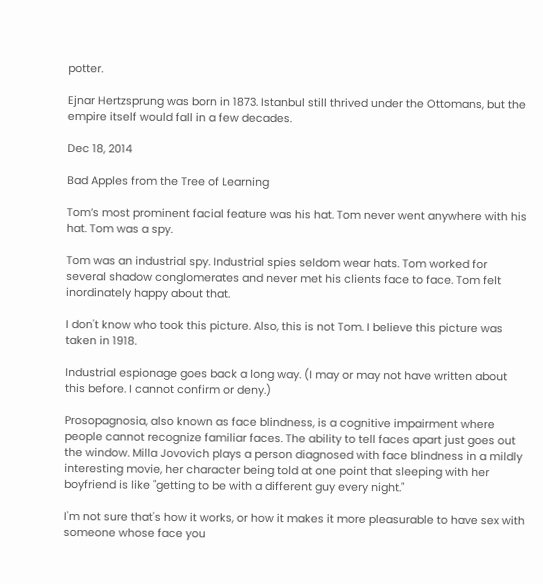potter.

Ejnar Hertzsprung was born in 1873. Istanbul still thrived under the Ottomans, but the empire itself would fall in a few decades.

Dec 18, 2014

Bad Apples from the Tree of Learning

Tom’s most prominent facial feature was his hat. Tom never went anywhere with his hat. Tom was a spy.

Tom was an industrial spy. Industrial spies seldom wear hats. Tom worked for several shadow conglomerates and never met his clients face to face. Tom felt inordinately happy about that.

I don't know who took this picture. Also, this is not Tom. I believe this picture was taken in 1918.

Industrial espionage goes back a long way. (I may or may not have written about this before. I cannot confirm or deny.)

Prosopagnosia, also known as face blindness, is a cognitive impairment where people cannot recognize familiar faces. The ability to tell faces apart just goes out the window. Milla Jovovich plays a person diagnosed with face blindness in a mildly interesting movie, her character being told at one point that sleeping with her boyfriend is like "getting to be with a different guy every night."

I'm not sure that's how it works, or how it makes it more pleasurable to have sex with someone whose face you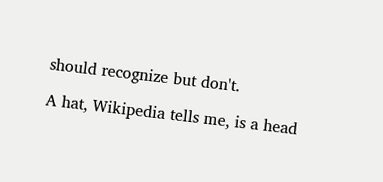should recognize but don't.

A hat, Wikipedia tells me, is a head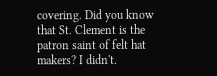covering. Did you know that St. Clement is the patron saint of felt hat makers? I didn't.